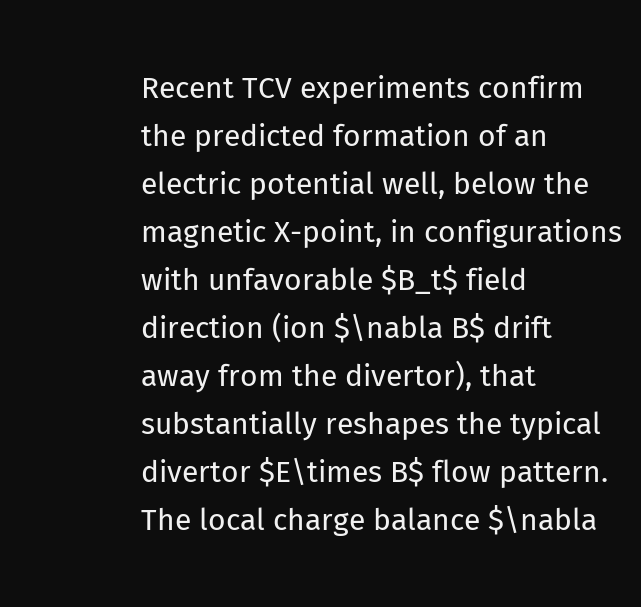Recent TCV experiments confirm the predicted formation of an electric potential well, below the magnetic X-point, in configurations with unfavorable $B_t$ field direction (ion $\nabla B$ drift away from the divertor), that substantially reshapes the typical divertor $E\times B$ flow pattern. The local charge balance $\nabla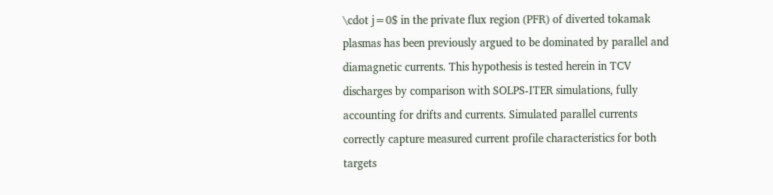\cdot j=0$ in the private flux region (PFR) of diverted tokamak plasmas has been previously argued to be dominated by parallel and diamagnetic currents. This hypothesis is tested herein in TCV discharges by comparison with SOLPS-ITER simulations, fully accounting for drifts and currents. Simulated parallel currents correctly capture measured current profile characteristics for both targets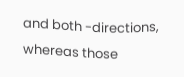and both -directions, whereas those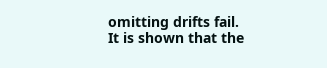omitting drifts fail. It is shown that the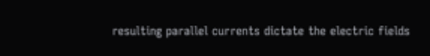resulting parallel currents dictate the electric fields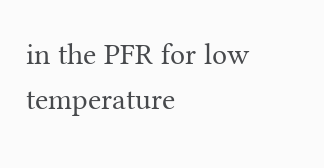in the PFR for low temperature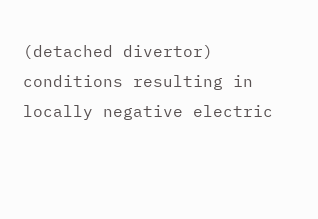(detached divertor) conditions resulting in locally negative electric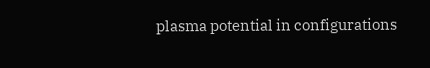plasma potential in configurations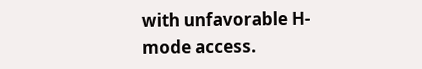with unfavorable H-mode access.